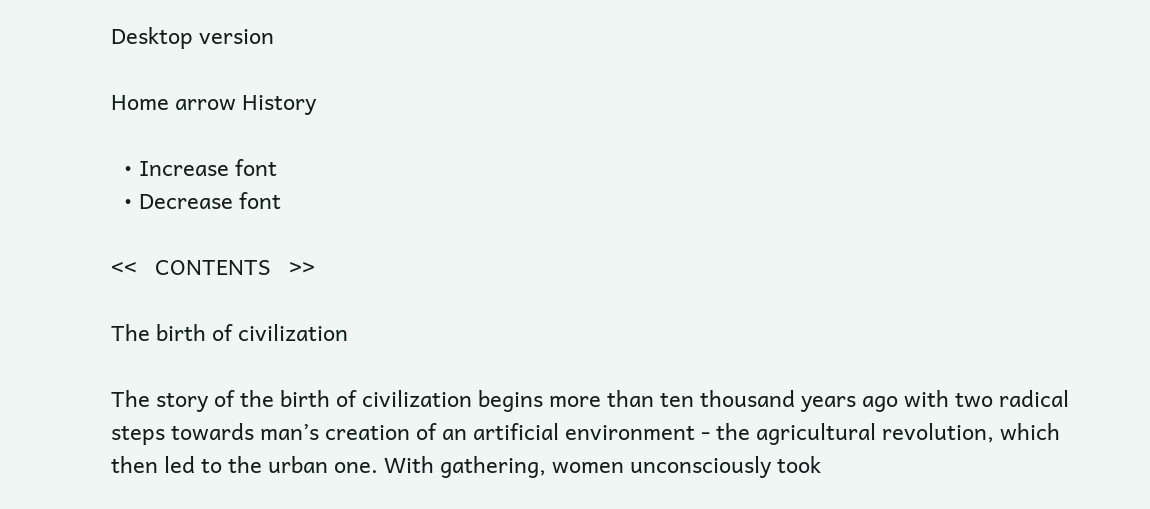Desktop version

Home arrow History

  • Increase font
  • Decrease font

<<   CONTENTS   >>

The birth of civilization

The story of the birth of civilization begins more than ten thousand years ago with two radical steps towards man’s creation of an artificial environment - the agricultural revolution, which then led to the urban one. With gathering, women unconsciously took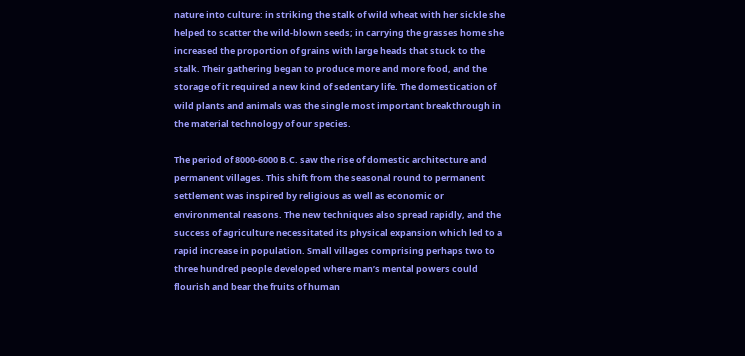nature into culture: in striking the stalk of wild wheat with her sickle she helped to scatter the wild-blown seeds; in carrying the grasses home she increased the proportion of grains with large heads that stuck to the stalk. Their gathering began to produce more and more food, and the storage of it required a new kind of sedentary life. The domestication of wild plants and animals was the single most important breakthrough in the material technology of our species.

The period of 8000-6000 B.C. saw the rise of domestic architecture and permanent villages. This shift from the seasonal round to permanent settlement was inspired by religious as well as economic or environmental reasons. The new techniques also spread rapidly, and the success of agriculture necessitated its physical expansion which led to a rapid increase in population. Small villages comprising perhaps two to three hundred people developed where man’s mental powers could flourish and bear the fruits of human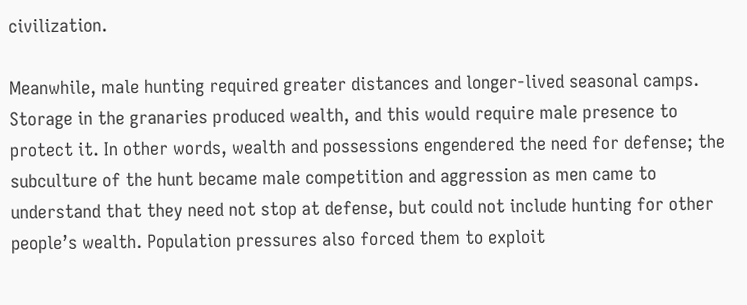civilization.

Meanwhile, male hunting required greater distances and longer-lived seasonal camps. Storage in the granaries produced wealth, and this would require male presence to protect it. In other words, wealth and possessions engendered the need for defense; the subculture of the hunt became male competition and aggression as men came to understand that they need not stop at defense, but could not include hunting for other people’s wealth. Population pressures also forced them to exploit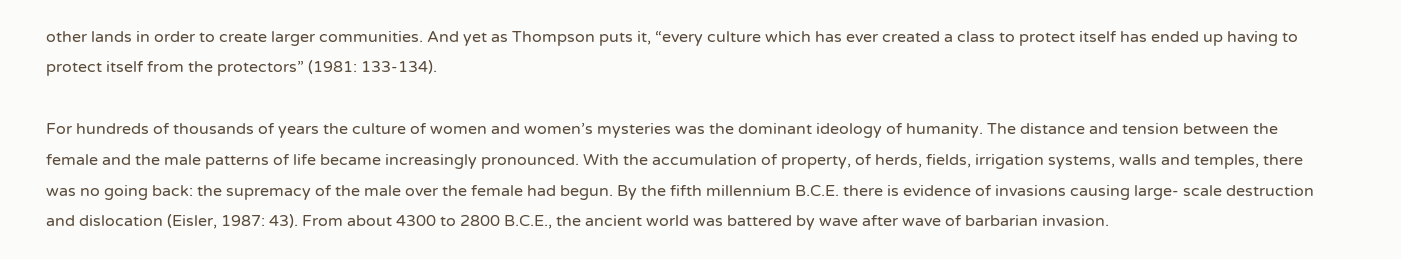other lands in order to create larger communities. And yet as Thompson puts it, “every culture which has ever created a class to protect itself has ended up having to protect itself from the protectors” (1981: 133-134).

For hundreds of thousands of years the culture of women and women’s mysteries was the dominant ideology of humanity. The distance and tension between the female and the male patterns of life became increasingly pronounced. With the accumulation of property, of herds, fields, irrigation systems, walls and temples, there was no going back: the supremacy of the male over the female had begun. By the fifth millennium B.C.E. there is evidence of invasions causing large- scale destruction and dislocation (Eisler, 1987: 43). From about 4300 to 2800 B.C.E., the ancient world was battered by wave after wave of barbarian invasion.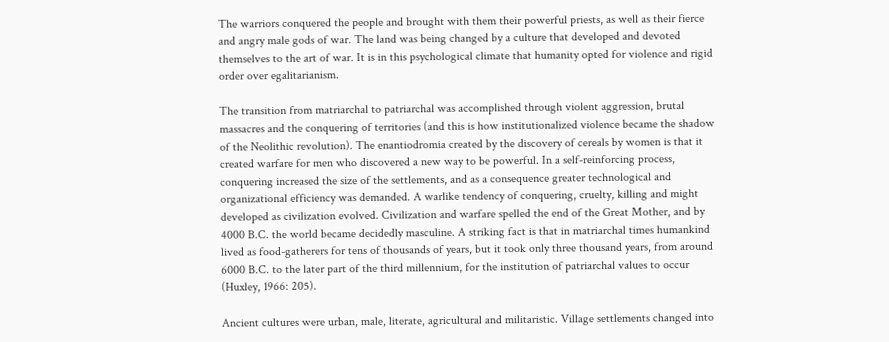The warriors conquered the people and brought with them their powerful priests, as well as their fierce and angry male gods of war. The land was being changed by a culture that developed and devoted themselves to the art of war. It is in this psychological climate that humanity opted for violence and rigid order over egalitarianism.

The transition from matriarchal to patriarchal was accomplished through violent aggression, brutal massacres and the conquering of territories (and this is how institutionalized violence became the shadow of the Neolithic revolution). The enantiodromia created by the discovery of cereals by women is that it created warfare for men who discovered a new way to be powerful. In a self-reinforcing process, conquering increased the size of the settlements, and as a consequence greater technological and organizational efficiency was demanded. A warlike tendency of conquering, cruelty, killing and might developed as civilization evolved. Civilization and warfare spelled the end of the Great Mother, and by 4000 B.C. the world became decidedly masculine. A striking fact is that in matriarchal times humankind lived as food-gatherers for tens of thousands of years, but it took only three thousand years, from around 6000 B.C. to the later part of the third millennium, for the institution of patriarchal values to occur (Huxley, 1966: 205).

Ancient cultures were urban, male, literate, agricultural and militaristic. Village settlements changed into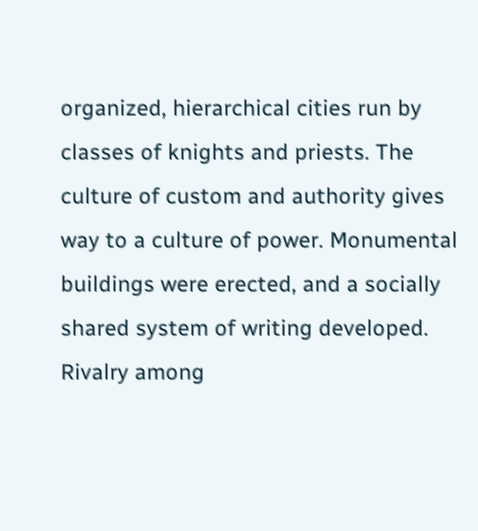organized, hierarchical cities run by classes of knights and priests. The culture of custom and authority gives way to a culture of power. Monumental buildings were erected, and a socially shared system of writing developed. Rivalry among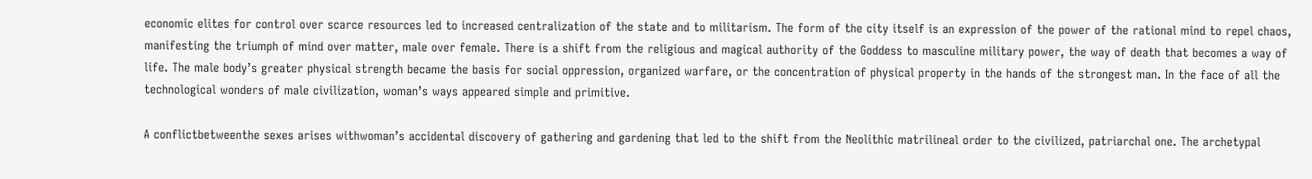economic elites for control over scarce resources led to increased centralization of the state and to militarism. The form of the city itself is an expression of the power of the rational mind to repel chaos, manifesting the triumph of mind over matter, male over female. There is a shift from the religious and magical authority of the Goddess to masculine military power, the way of death that becomes a way of life. The male body’s greater physical strength became the basis for social oppression, organized warfare, or the concentration of physical property in the hands of the strongest man. In the face of all the technological wonders of male civilization, woman’s ways appeared simple and primitive.

A conflictbetweenthe sexes arises withwoman’s accidental discovery of gathering and gardening that led to the shift from the Neolithic matrilineal order to the civilized, patriarchal one. The archetypal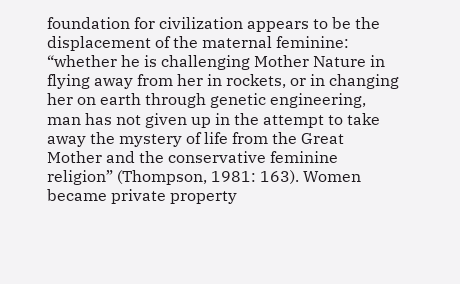foundation for civilization appears to be the displacement of the maternal feminine: “whether he is challenging Mother Nature in flying away from her in rockets, or in changing her on earth through genetic engineering, man has not given up in the attempt to take away the mystery of life from the Great Mother and the conservative feminine religion” (Thompson, 1981: 163). Women became private property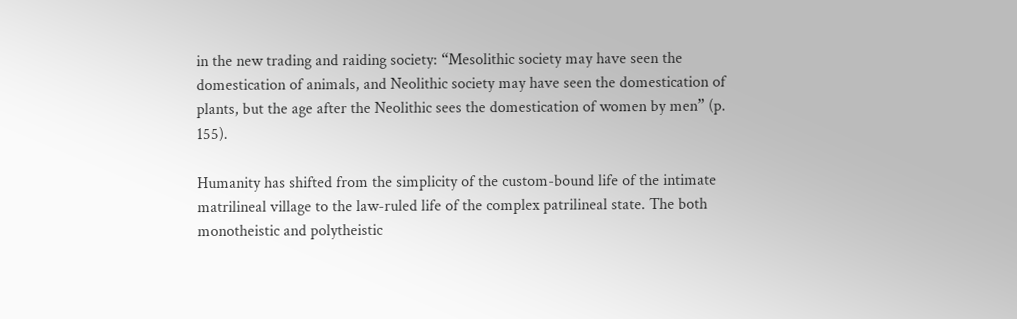in the new trading and raiding society: “Mesolithic society may have seen the domestication of animals, and Neolithic society may have seen the domestication of plants, but the age after the Neolithic sees the domestication of women by men” (p. 155).

Humanity has shifted from the simplicity of the custom-bound life of the intimate matrilineal village to the law-ruled life of the complex patrilineal state. The both monotheistic and polytheistic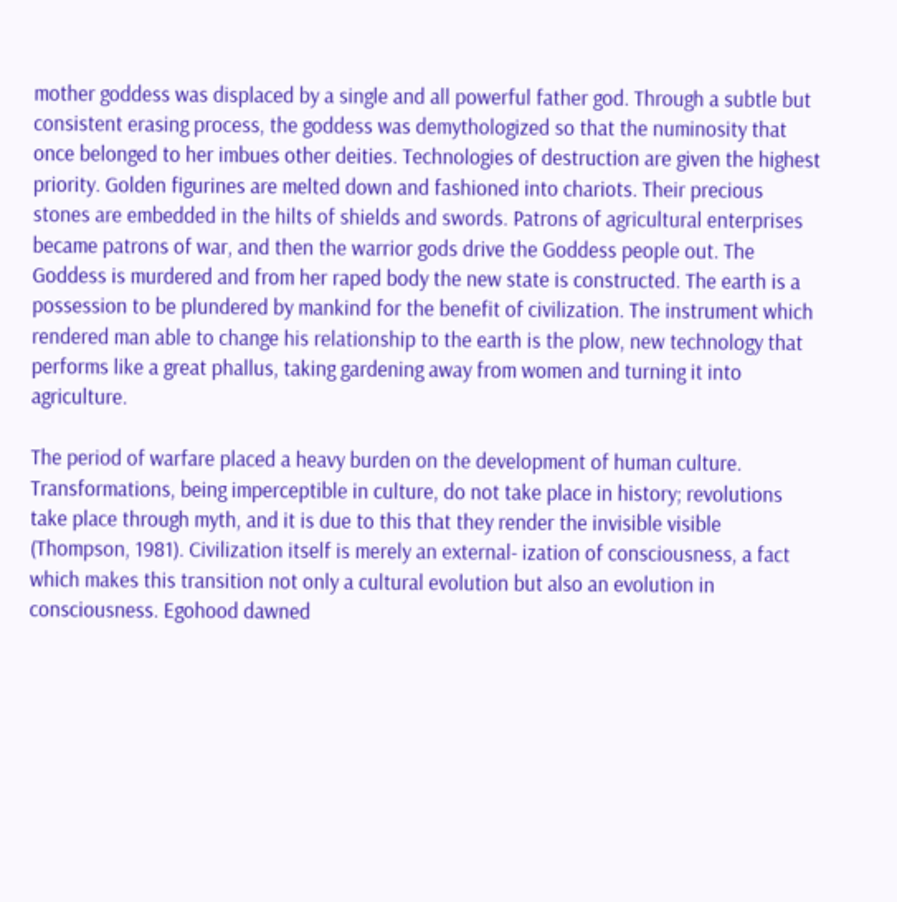mother goddess was displaced by a single and all powerful father god. Through a subtle but consistent erasing process, the goddess was demythologized so that the numinosity that once belonged to her imbues other deities. Technologies of destruction are given the highest priority. Golden figurines are melted down and fashioned into chariots. Their precious stones are embedded in the hilts of shields and swords. Patrons of agricultural enterprises became patrons of war, and then the warrior gods drive the Goddess people out. The Goddess is murdered and from her raped body the new state is constructed. The earth is a possession to be plundered by mankind for the benefit of civilization. The instrument which rendered man able to change his relationship to the earth is the plow, new technology that performs like a great phallus, taking gardening away from women and turning it into agriculture.

The period of warfare placed a heavy burden on the development of human culture. Transformations, being imperceptible in culture, do not take place in history; revolutions take place through myth, and it is due to this that they render the invisible visible (Thompson, 1981). Civilization itself is merely an external- ization of consciousness, a fact which makes this transition not only a cultural evolution but also an evolution in consciousness. Egohood dawned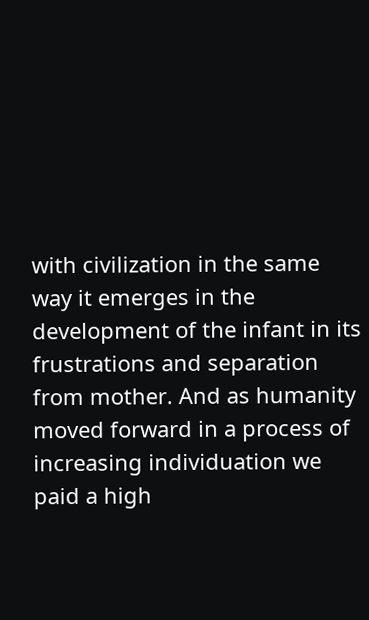with civilization in the same way it emerges in the development of the infant in its frustrations and separation from mother. And as humanity moved forward in a process of increasing individuation we paid a high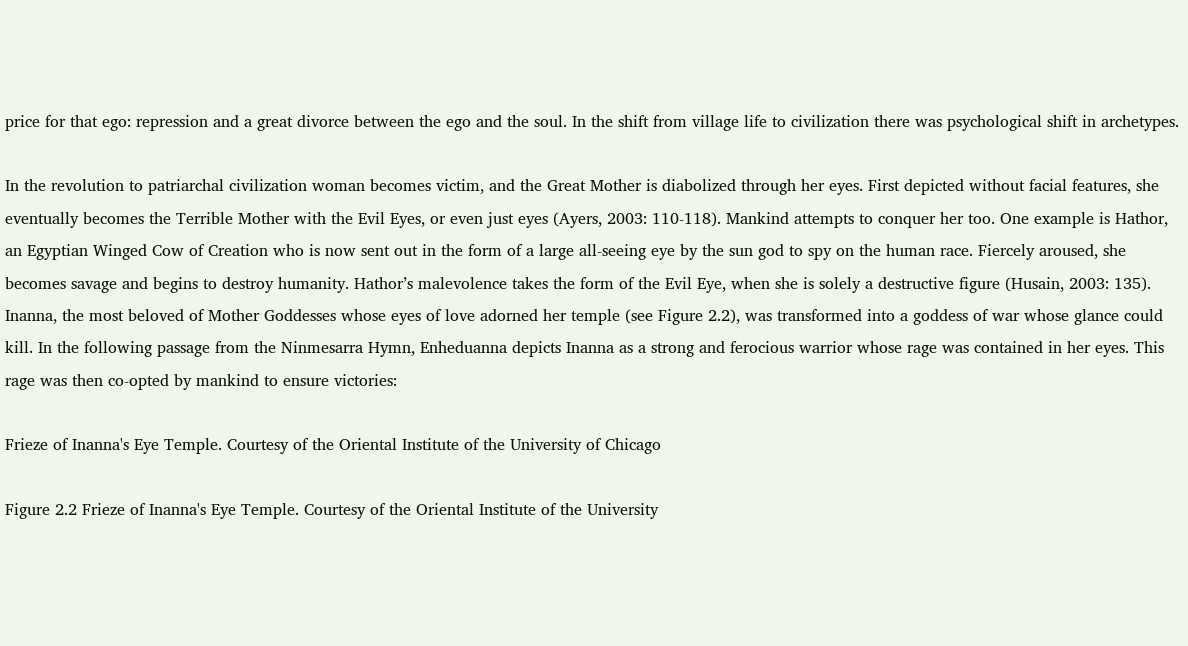price for that ego: repression and a great divorce between the ego and the soul. In the shift from village life to civilization there was psychological shift in archetypes.

In the revolution to patriarchal civilization woman becomes victim, and the Great Mother is diabolized through her eyes. First depicted without facial features, she eventually becomes the Terrible Mother with the Evil Eyes, or even just eyes (Ayers, 2003: 110-118). Mankind attempts to conquer her too. One example is Hathor, an Egyptian Winged Cow of Creation who is now sent out in the form of a large all-seeing eye by the sun god to spy on the human race. Fiercely aroused, she becomes savage and begins to destroy humanity. Hathor’s malevolence takes the form of the Evil Eye, when she is solely a destructive figure (Husain, 2003: 135). Inanna, the most beloved of Mother Goddesses whose eyes of love adorned her temple (see Figure 2.2), was transformed into a goddess of war whose glance could kill. In the following passage from the Ninmesarra Hymn, Enheduanna depicts Inanna as a strong and ferocious warrior whose rage was contained in her eyes. This rage was then co-opted by mankind to ensure victories:

Frieze of Inanna's Eye Temple. Courtesy of the Oriental Institute of the University of Chicago

Figure 2.2 Frieze of Inanna's Eye Temple. Courtesy of the Oriental Institute of the University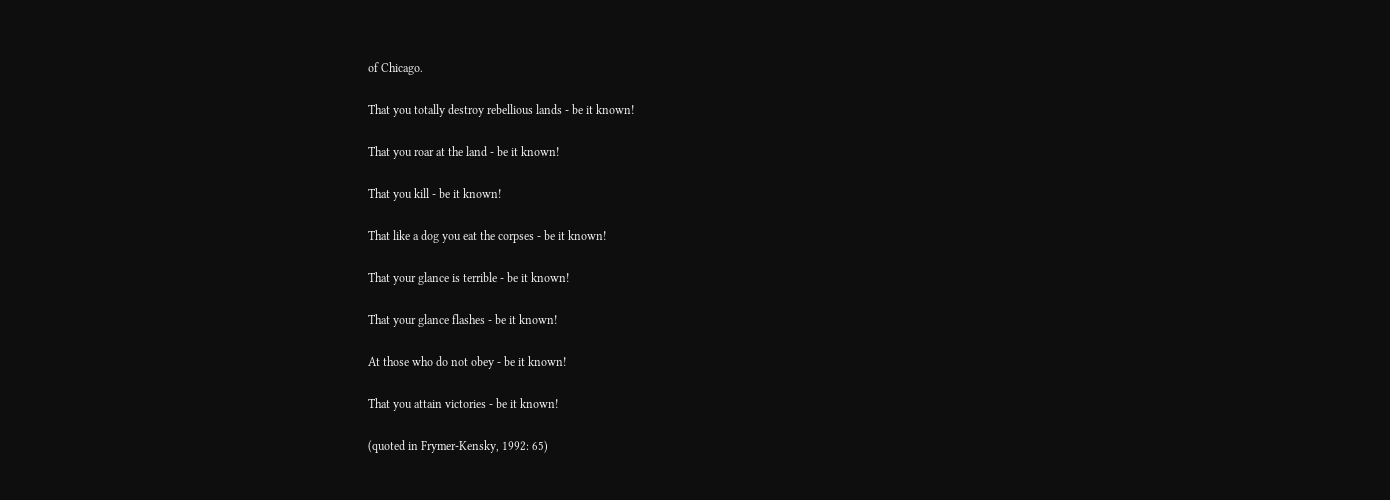of Chicago.

That you totally destroy rebellious lands - be it known!

That you roar at the land - be it known!

That you kill - be it known!

That like a dog you eat the corpses - be it known!

That your glance is terrible - be it known!

That your glance flashes - be it known!

At those who do not obey - be it known!

That you attain victories - be it known!

(quoted in Frymer-Kensky, 1992: 65)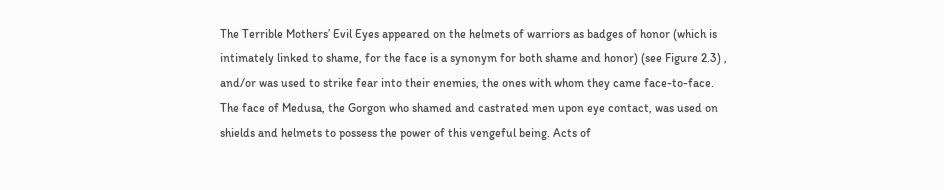The Terrible Mothers’ Evil Eyes appeared on the helmets of warriors as badges of honor (which is intimately linked to shame, for the face is a synonym for both shame and honor) (see Figure 2.3) , and/or was used to strike fear into their enemies, the ones with whom they came face-to-face. The face of Medusa, the Gorgon who shamed and castrated men upon eye contact, was used on shields and helmets to possess the power of this vengeful being. Acts of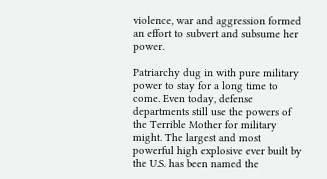violence, war and aggression formed an effort to subvert and subsume her power.

Patriarchy dug in with pure military power to stay for a long time to come. Even today, defense departments still use the powers of the Terrible Mother for military might. The largest and most powerful high explosive ever built by the U.S. has been named the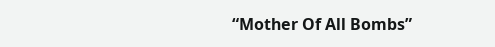“Mother Of All Bombs”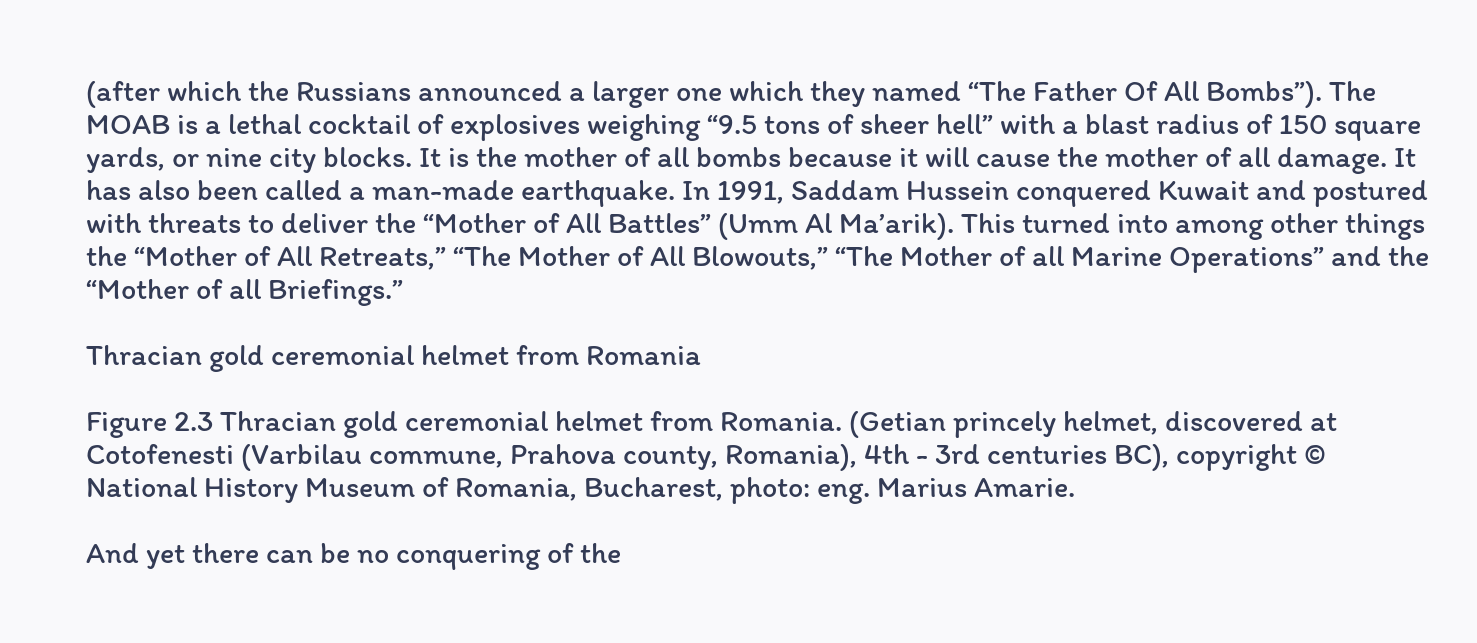(after which the Russians announced a larger one which they named “The Father Of All Bombs”). The MOAB is a lethal cocktail of explosives weighing “9.5 tons of sheer hell” with a blast radius of 150 square yards, or nine city blocks. It is the mother of all bombs because it will cause the mother of all damage. It has also been called a man-made earthquake. In 1991, Saddam Hussein conquered Kuwait and postured with threats to deliver the “Mother of All Battles” (Umm Al Ma’arik). This turned into among other things the “Mother of All Retreats,” “The Mother of All Blowouts,” “The Mother of all Marine Operations” and the “Mother of all Briefings.”

Thracian gold ceremonial helmet from Romania

Figure 2.3 Thracian gold ceremonial helmet from Romania. (Getian princely helmet, discovered at Cotofenesti (Varbilau commune, Prahova county, Romania), 4th - 3rd centuries BC), copyright © National History Museum of Romania, Bucharest, photo: eng. Marius Amarie.

And yet there can be no conquering of the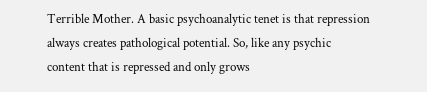Terrible Mother. A basic psychoanalytic tenet is that repression always creates pathological potential. So, like any psychic content that is repressed and only grows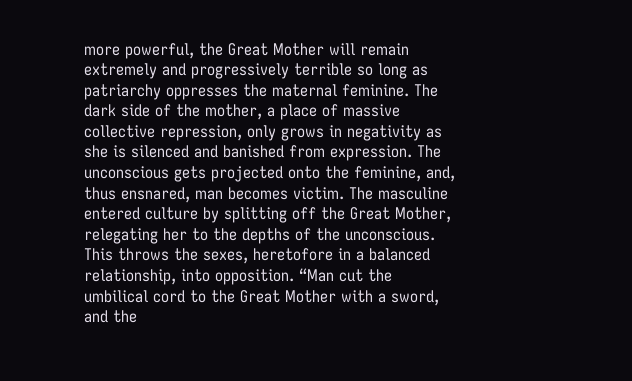more powerful, the Great Mother will remain extremely and progressively terrible so long as patriarchy oppresses the maternal feminine. The dark side of the mother, a place of massive collective repression, only grows in negativity as she is silenced and banished from expression. The unconscious gets projected onto the feminine, and, thus ensnared, man becomes victim. The masculine entered culture by splitting off the Great Mother, relegating her to the depths of the unconscious. This throws the sexes, heretofore in a balanced relationship, into opposition. “Man cut the umbilical cord to the Great Mother with a sword, and the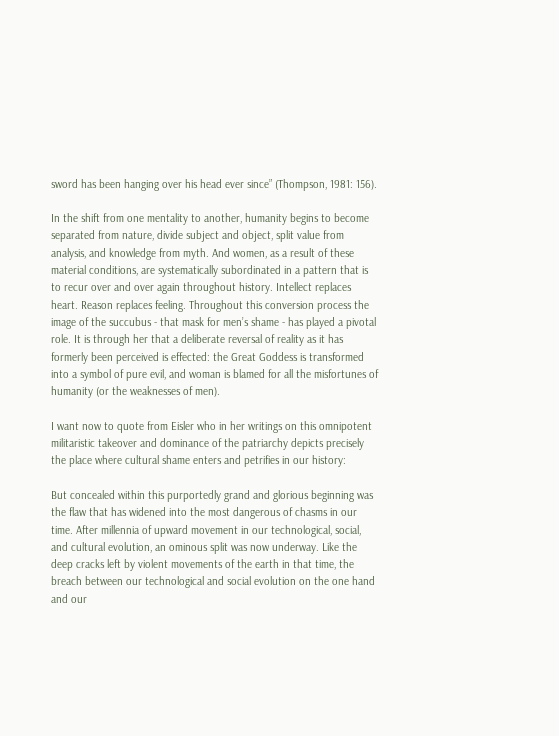sword has been hanging over his head ever since” (Thompson, 1981: 156).

In the shift from one mentality to another, humanity begins to become separated from nature, divide subject and object, split value from analysis, and knowledge from myth. And women, as a result of these material conditions, are systematically subordinated in a pattern that is to recur over and over again throughout history. Intellect replaces heart. Reason replaces feeling. Throughout this conversion process the image of the succubus - that mask for men’s shame - has played a pivotal role. It is through her that a deliberate reversal of reality as it has formerly been perceived is effected: the Great Goddess is transformed into a symbol of pure evil, and woman is blamed for all the misfortunes of humanity (or the weaknesses of men).

I want now to quote from Eisler who in her writings on this omnipotent militaristic takeover and dominance of the patriarchy depicts precisely the place where cultural shame enters and petrifies in our history:

But concealed within this purportedly grand and glorious beginning was the flaw that has widened into the most dangerous of chasms in our time. After millennia of upward movement in our technological, social, and cultural evolution, an ominous split was now underway. Like the deep cracks left by violent movements of the earth in that time, the breach between our technological and social evolution on the one hand and our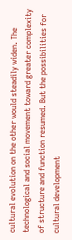cultural evolution on the other would steadily widen. The technological and social movement toward greater complexity of structure and function resumed. But the possibilities for cultural development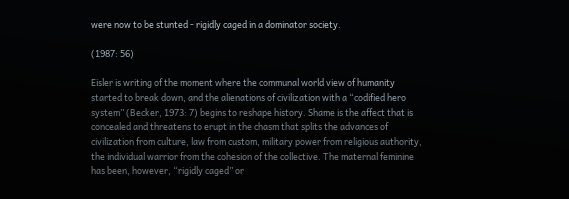were now to be stunted - rigidly caged in a dominator society.

(1987: 56)

Eisler is writing of the moment where the communal world view of humanity started to break down, and the alienations of civilization with a “codified hero system” (Becker, 1973: 7) begins to reshape history. Shame is the affect that is concealed and threatens to erupt in the chasm that splits the advances of civilization from culture, law from custom, military power from religious authority, the individual warrior from the cohesion of the collective. The maternal feminine has been, however, “rigidly caged” or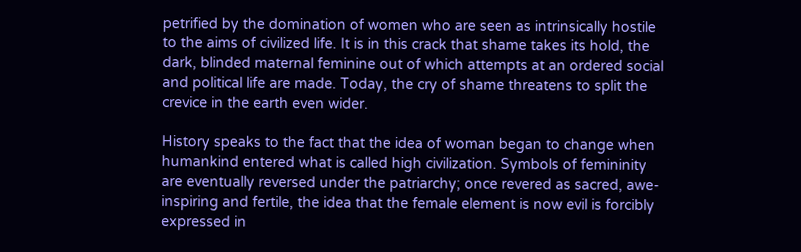petrified by the domination of women who are seen as intrinsically hostile to the aims of civilized life. It is in this crack that shame takes its hold, the dark, blinded maternal feminine out of which attempts at an ordered social and political life are made. Today, the cry of shame threatens to split the crevice in the earth even wider.

History speaks to the fact that the idea of woman began to change when humankind entered what is called high civilization. Symbols of femininity are eventually reversed under the patriarchy; once revered as sacred, awe-inspiring and fertile, the idea that the female element is now evil is forcibly expressed in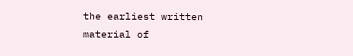the earliest written material of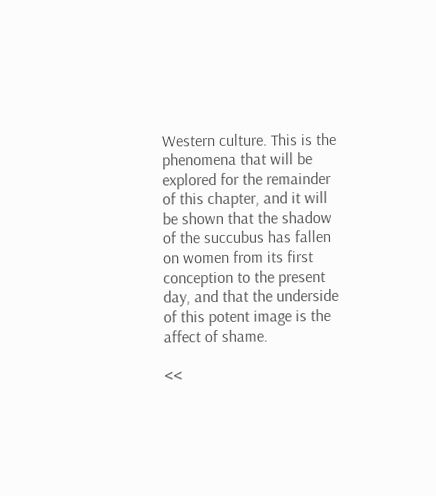Western culture. This is the phenomena that will be explored for the remainder of this chapter, and it will be shown that the shadow of the succubus has fallen on women from its first conception to the present day, and that the underside of this potent image is the affect of shame.

<<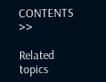CONTENTS   >>

Related topics